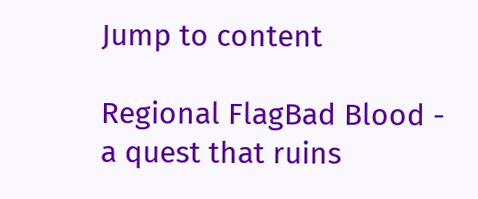Jump to content

Regional FlagBad Blood - a quest that ruins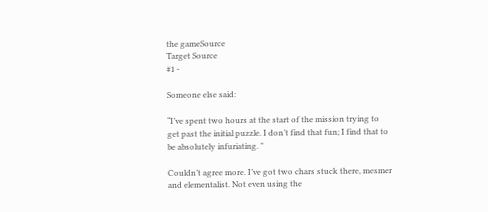the gameSource
Target Source
#1 -

Someone else said:

“I’ve spent two hours at the start of the mission trying to get past the initial puzzle. I don’t find that fun; I find that to be absolutely infuriating. "

Couldn’t agree more. I’ve got two chars stuck there, mesmer and elementalist. Not even using the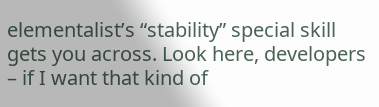elementalist’s “stability” special skill gets you across. Look here, developers – if I want that kind of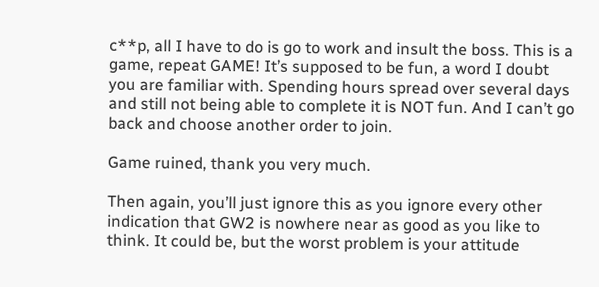c**p, all I have to do is go to work and insult the boss. This is a game, repeat GAME! It’s supposed to be fun, a word I doubt you are familiar with. Spending hours spread over several days and still not being able to complete it is NOT fun. And I can’t go back and choose another order to join.

Game ruined, thank you very much.

Then again, you’ll just ignore this as you ignore every other indication that GW2 is nowhere near as good as you like to think. It could be, but the worst problem is your attitude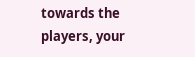towards the players, your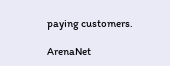paying customers.

ArenaNet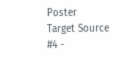Poster
Target Source
#4 -